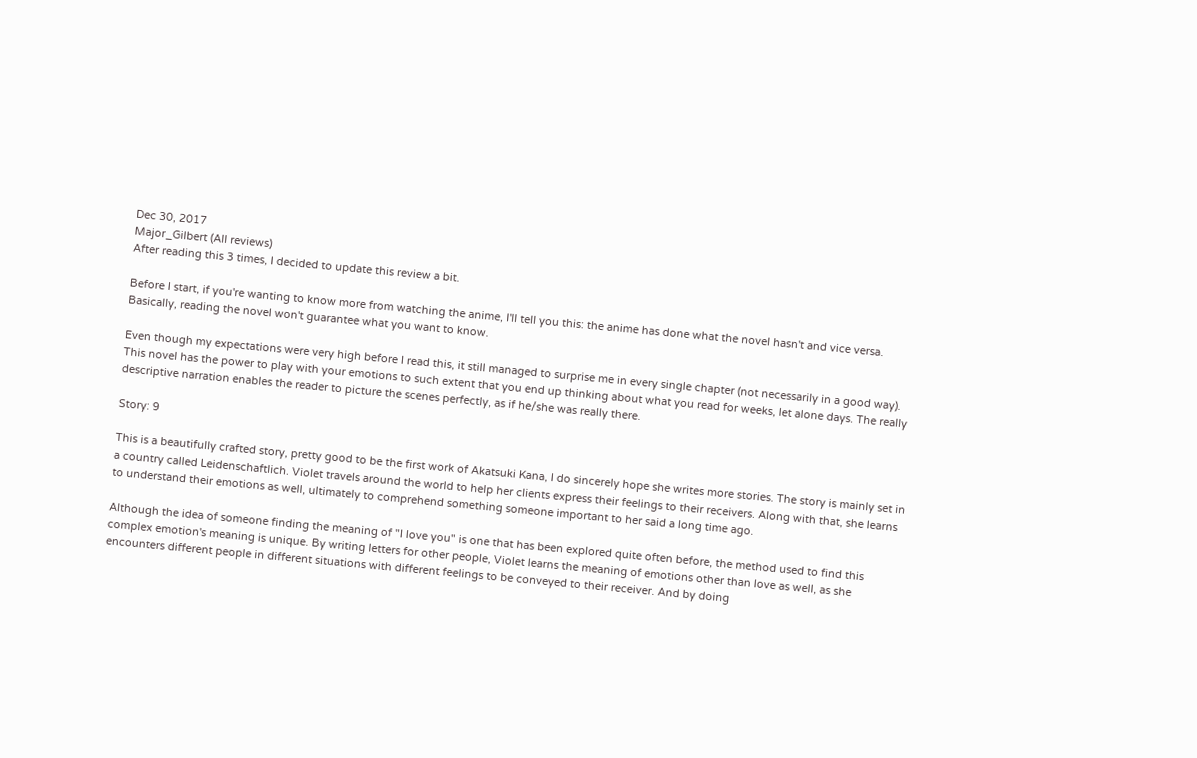Dec 30, 2017
Major_Gilbert (All reviews)
After reading this 3 times, I decided to update this review a bit.

Before I start, if you're wanting to know more from watching the anime, I'll tell you this: the anime has done what the novel hasn't and vice versa. Basically, reading the novel won't guarantee what you want to know.

Even though my expectations were very high before I read this, it still managed to surprise me in every single chapter (not necessarily in a good way). This novel has the power to play with your emotions to such extent that you end up thinking about what you read for weeks, let alone days. The really descriptive narration enables the reader to picture the scenes perfectly, as if he/she was really there.

Story: 9

This is a beautifully crafted story, pretty good to be the first work of Akatsuki Kana, I do sincerely hope she writes more stories. The story is mainly set in a country called Leidenschaftlich. Violet travels around the world to help her clients express their feelings to their receivers. Along with that, she learns to understand their emotions as well, ultimately to comprehend something someone important to her said a long time ago.

Although the idea of someone finding the meaning of "I love you" is one that has been explored quite often before, the method used to find this complex emotion's meaning is unique. By writing letters for other people, Violet learns the meaning of emotions other than love as well, as she encounters different people in different situations with different feelings to be conveyed to their receiver. And by doing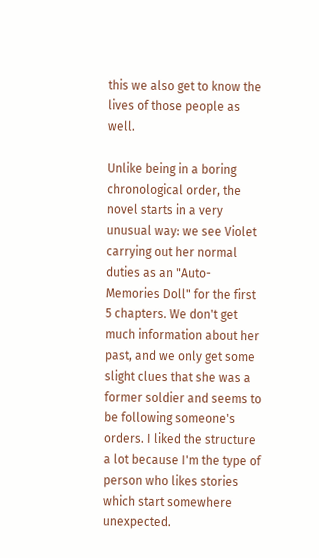this we also get to know the lives of those people as well.

Unlike being in a boring chronological order, the novel starts in a very unusual way: we see Violet carrying out her normal duties as an "Auto-Memories Doll" for the first 5 chapters. We don't get much information about her past, and we only get some slight clues that she was a former soldier and seems to be following someone's orders. I liked the structure a lot because I'm the type of person who likes stories which start somewhere unexpected.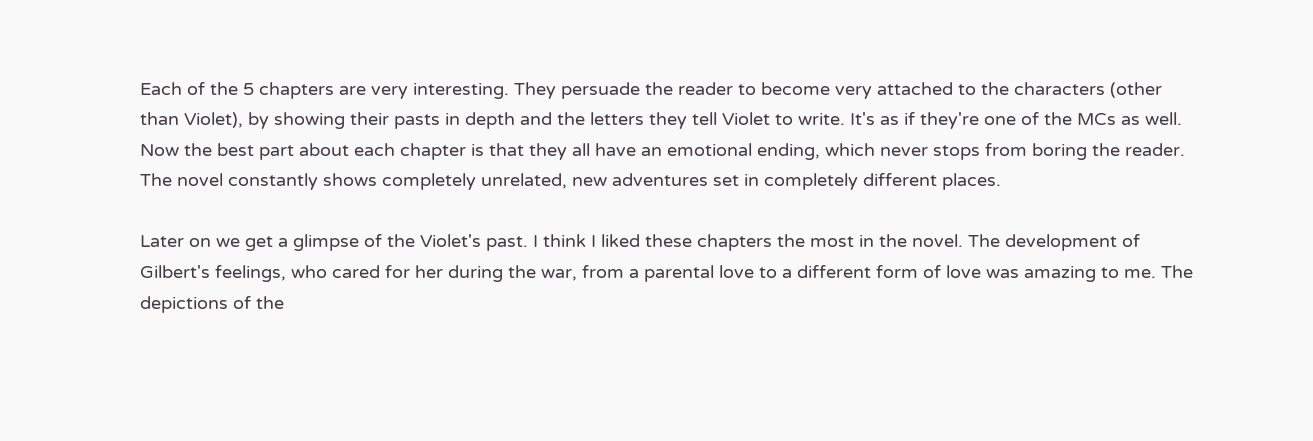Each of the 5 chapters are very interesting. They persuade the reader to become very attached to the characters (other than Violet), by showing their pasts in depth and the letters they tell Violet to write. It's as if they're one of the MCs as well. Now the best part about each chapter is that they all have an emotional ending, which never stops from boring the reader. The novel constantly shows completely unrelated, new adventures set in completely different places.

Later on we get a glimpse of the Violet's past. I think I liked these chapters the most in the novel. The development of Gilbert's feelings, who cared for her during the war, from a parental love to a different form of love was amazing to me. The depictions of the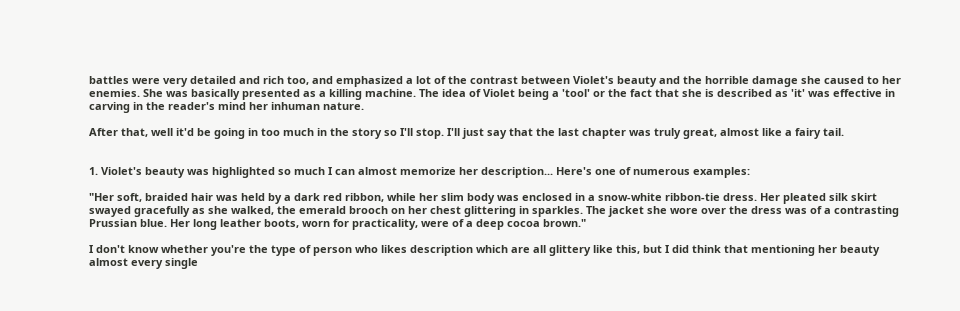battles were very detailed and rich too, and emphasized a lot of the contrast between Violet's beauty and the horrible damage she caused to her enemies. She was basically presented as a killing machine. The idea of Violet being a 'tool' or the fact that she is described as 'it' was effective in carving in the reader's mind her inhuman nature.

After that, well it'd be going in too much in the story so I'll stop. I'll just say that the last chapter was truly great, almost like a fairy tail.


1. Violet's beauty was highlighted so much I can almost memorize her description... Here's one of numerous examples:

"Her soft, braided hair was held by a dark red ribbon, while her slim body was enclosed in a snow-white ribbon-tie dress. Her pleated silk skirt swayed gracefully as she walked, the emerald brooch on her chest glittering in sparkles. The jacket she wore over the dress was of a contrasting Prussian blue. Her long leather boots, worn for practicality, were of a deep cocoa brown."

I don't know whether you're the type of person who likes description which are all glittery like this, but I did think that mentioning her beauty almost every single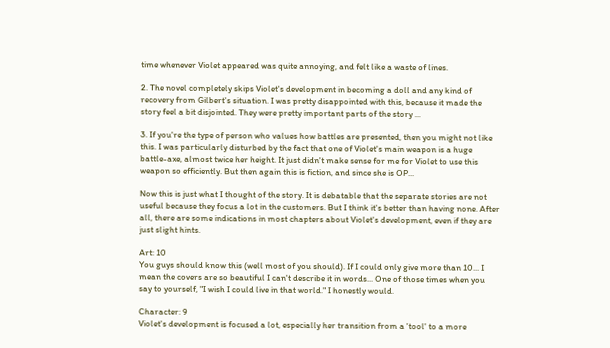time whenever Violet appeared was quite annoying, and felt like a waste of lines.

2. The novel completely skips Violet's development in becoming a doll and any kind of recovery from Gilbert's situation. I was pretty disappointed with this, because it made the story feel a bit disjointed. They were pretty important parts of the story ...

3. If you're the type of person who values how battles are presented, then you might not like this. I was particularly disturbed by the fact that one of Violet's main weapon is a huge battle-axe, almost twice her height. It just didn't make sense for me for Violet to use this weapon so efficiently. But then again this is fiction, and since she is OP...

Now this is just what I thought of the story. It is debatable that the separate stories are not useful because they focus a lot in the customers. But I think it's better than having none. After all, there are some indications in most chapters about Violet's development, even if they are just slight hints.

Art: 10
You guys should know this (well most of you should). If I could only give more than 10... I mean the covers are so beautiful I can't describe it in words... One of those times when you say to yourself, "I wish I could live in that world." I honestly would.

Character: 9
Violet's development is focused a lot, especially her transition from a 'tool' to a more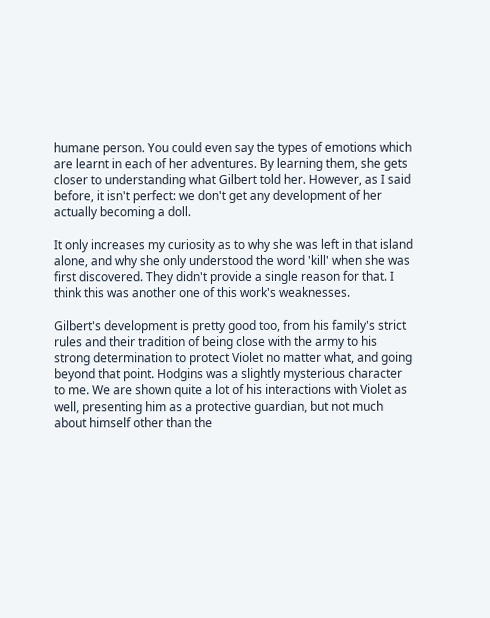humane person. You could even say the types of emotions which are learnt in each of her adventures. By learning them, she gets closer to understanding what Gilbert told her. However, as I said before, it isn't perfect: we don't get any development of her actually becoming a doll.

It only increases my curiosity as to why she was left in that island alone, and why she only understood the word 'kill' when she was first discovered. They didn't provide a single reason for that. I think this was another one of this work's weaknesses.

Gilbert's development is pretty good too, from his family's strict rules and their tradition of being close with the army to his strong determination to protect Violet no matter what, and going beyond that point. Hodgins was a slightly mysterious character to me. We are shown quite a lot of his interactions with Violet as well, presenting him as a protective guardian, but not much about himself other than the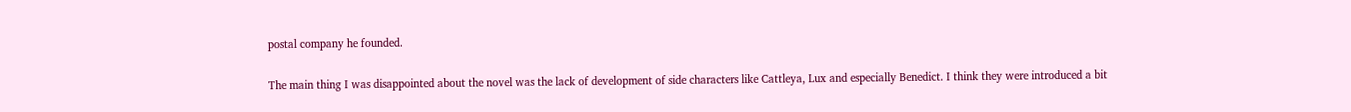postal company he founded.

The main thing I was disappointed about the novel was the lack of development of side characters like Cattleya, Lux and especially Benedict. I think they were introduced a bit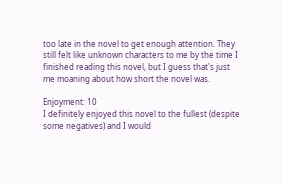too late in the novel to get enough attention. They still felt like unknown characters to me by the time I finished reading this novel, but I guess that's just me moaning about how short the novel was.

Enjoyment: 10
I definitely enjoyed this novel to the fullest (despite some negatives) and I would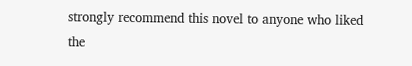strongly recommend this novel to anyone who liked the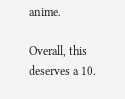anime.

Overall, this deserves a 10.